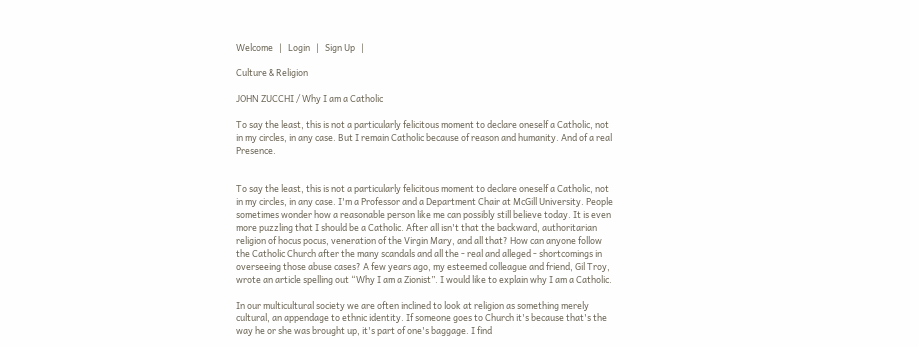Welcome   |   Login   |   Sign Up   |

Culture & Religion

JOHN ZUCCHI / Why I am a Catholic

To say the least, this is not a particularly felicitous moment to declare oneself a Catholic, not in my circles, in any case. But I remain Catholic because of reason and humanity. And of a real Presence.


To say the least, this is not a particularly felicitous moment to declare oneself a Catholic, not in my circles, in any case. I'm a Professor and a Department Chair at McGill University. People sometimes wonder how a reasonable person like me can possibly still believe today. It is even more puzzling that I should be a Catholic. After all isn't that the backward, authoritarian religion of hocus pocus, veneration of the Virgin Mary, and all that? How can anyone follow the Catholic Church after the many scandals and all the - real and alleged - shortcomings in overseeing those abuse cases? A few years ago, my esteemed colleague and friend, Gil Troy, wrote an article spelling out “Why I am a Zionist”. I would like to explain why I am a Catholic.

In our multicultural society we are often inclined to look at religion as something merely cultural, an appendage to ethnic identity. If someone goes to Church it's because that's the way he or she was brought up, it's part of one's baggage. I find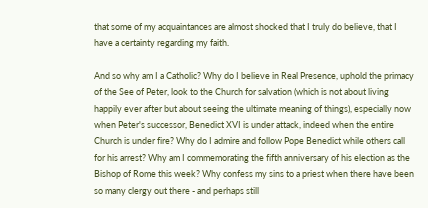that some of my acquaintances are almost shocked that I truly do believe, that I have a certainty regarding my faith.

And so why am I a Catholic? Why do I believe in Real Presence, uphold the primacy of the See of Peter, look to the Church for salvation (which is not about living happily ever after but about seeing the ultimate meaning of things), especially now when Peter's successor, Benedict XVI is under attack, indeed when the entire Church is under fire? Why do I admire and follow Pope Benedict while others call for his arrest? Why am I commemorating the fifth anniversary of his election as the Bishop of Rome this week? Why confess my sins to a priest when there have been so many clergy out there - and perhaps still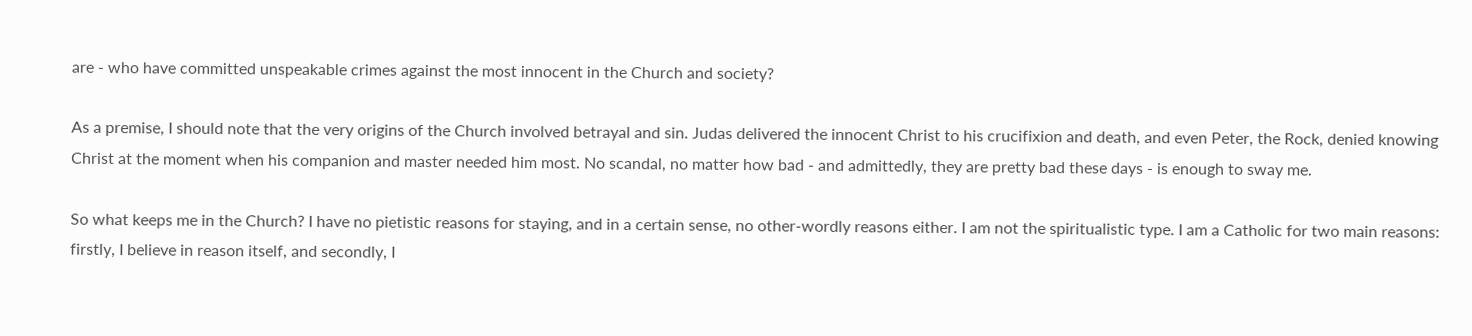are - who have committed unspeakable crimes against the most innocent in the Church and society?

As a premise, I should note that the very origins of the Church involved betrayal and sin. Judas delivered the innocent Christ to his crucifixion and death, and even Peter, the Rock, denied knowing Christ at the moment when his companion and master needed him most. No scandal, no matter how bad - and admittedly, they are pretty bad these days - is enough to sway me.

So what keeps me in the Church? I have no pietistic reasons for staying, and in a certain sense, no other-wordly reasons either. I am not the spiritualistic type. I am a Catholic for two main reasons: firstly, I believe in reason itself, and secondly, I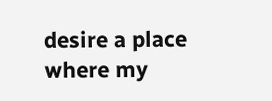desire a place where my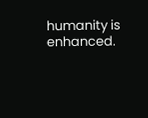humanity is enhanced.